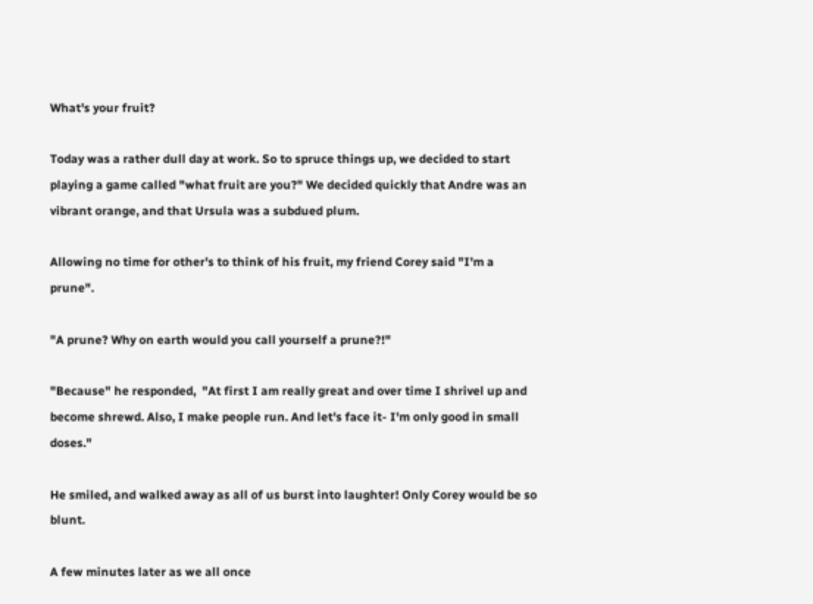What's your fruit?

Today was a rather dull day at work. So to spruce things up, we decided to start playing a game called "what fruit are you?" We decided quickly that Andre was an vibrant orange, and that Ursula was a subdued plum.

Allowing no time for other's to think of his fruit, my friend Corey said "I'm a prune".

"A prune? Why on earth would you call yourself a prune?!"

"Because" he responded,  "At first I am really great and over time I shrivel up and become shrewd. Also, I make people run. And let's face it- I'm only good in small doses."

He smiled, and walked away as all of us burst into laughter! Only Corey would be so blunt.

A few minutes later as we all once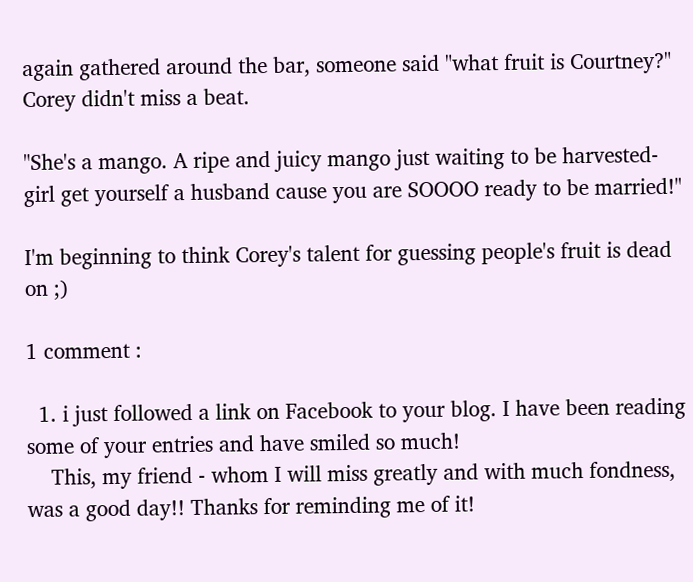again gathered around the bar, someone said "what fruit is Courtney?" Corey didn't miss a beat.

"She's a mango. A ripe and juicy mango just waiting to be harvested- girl get yourself a husband cause you are SOOOO ready to be married!"

I'm beginning to think Corey's talent for guessing people's fruit is dead on ;)

1 comment :

  1. i just followed a link on Facebook to your blog. I have been reading some of your entries and have smiled so much!
    This, my friend - whom I will miss greatly and with much fondness, was a good day!! Thanks for reminding me of it!